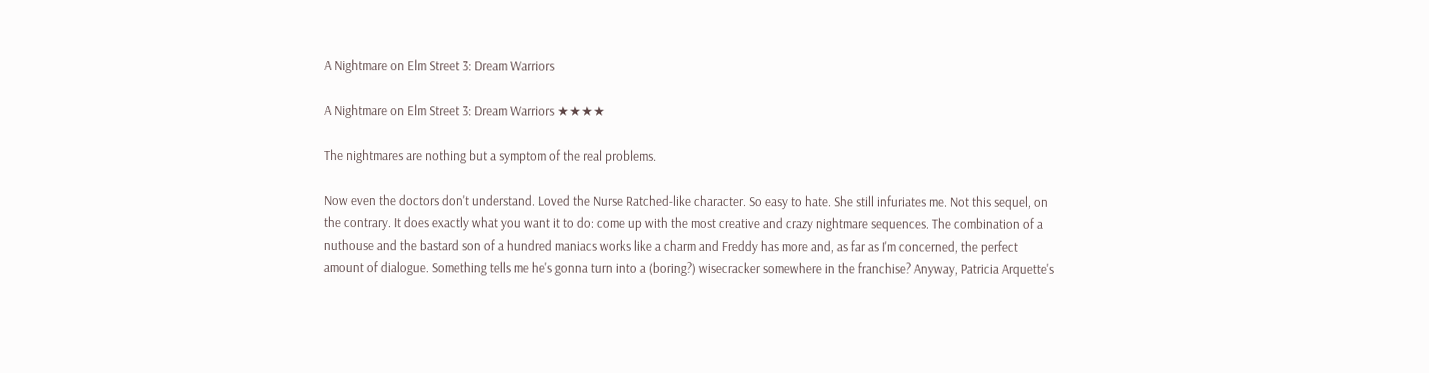A Nightmare on Elm Street 3: Dream Warriors

A Nightmare on Elm Street 3: Dream Warriors ★★★★

The nightmares are nothing but a symptom of the real problems.

Now even the doctors don't understand. Loved the Nurse Ratched-like character. So easy to hate. She still infuriates me. Not this sequel, on the contrary. It does exactly what you want it to do: come up with the most creative and crazy nightmare sequences. The combination of a nuthouse and the bastard son of a hundred maniacs works like a charm and Freddy has more and, as far as I'm concerned, the perfect amount of dialogue. Something tells me he's gonna turn into a (boring?) wisecracker somewhere in the franchise? Anyway, Patricia Arquette's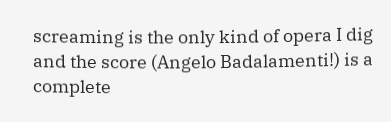screaming is the only kind of opera I dig and the score (Angelo Badalamenti!) is a complete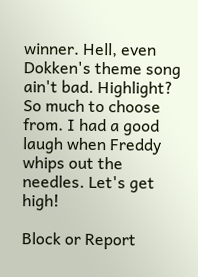winner. Hell, even Dokken's theme song ain't bad. Highlight? So much to choose from. I had a good laugh when Freddy whips out the needles. Let's get high!

Block or Report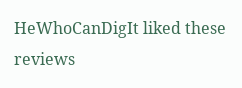HeWhoCanDigIt liked these reviews